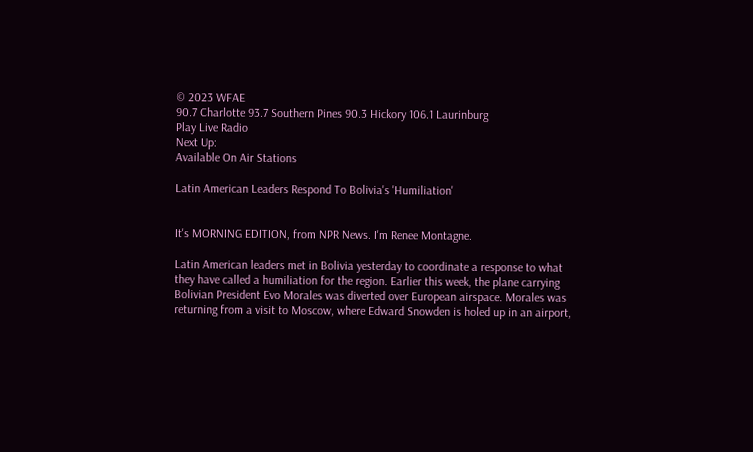© 2023 WFAE
90.7 Charlotte 93.7 Southern Pines 90.3 Hickory 106.1 Laurinburg
Play Live Radio
Next Up:
Available On Air Stations

Latin American Leaders Respond To Bolivia's 'Humiliation'


It's MORNING EDITION, from NPR News. I'm Renee Montagne.

Latin American leaders met in Bolivia yesterday to coordinate a response to what they have called a humiliation for the region. Earlier this week, the plane carrying Bolivian President Evo Morales was diverted over European airspace. Morales was returning from a visit to Moscow, where Edward Snowden is holed up in an airport,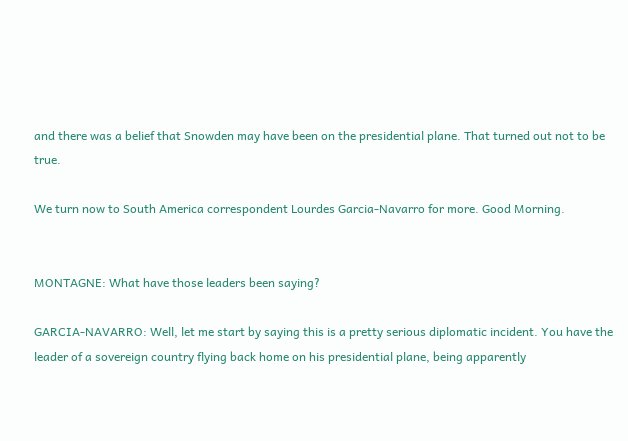and there was a belief that Snowden may have been on the presidential plane. That turned out not to be true.

We turn now to South America correspondent Lourdes Garcia-Navarro for more. Good Morning.


MONTAGNE: What have those leaders been saying?

GARCIA-NAVARRO: Well, let me start by saying this is a pretty serious diplomatic incident. You have the leader of a sovereign country flying back home on his presidential plane, being apparently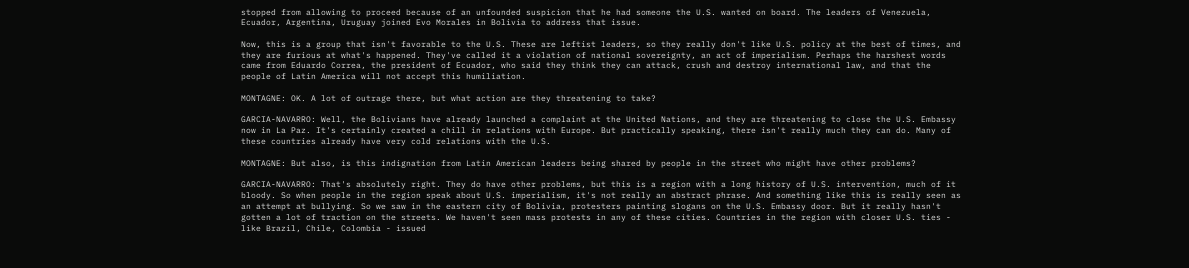stopped from allowing to proceed because of an unfounded suspicion that he had someone the U.S. wanted on board. The leaders of Venezuela, Ecuador, Argentina, Uruguay joined Evo Morales in Bolivia to address that issue.

Now, this is a group that isn't favorable to the U.S. These are leftist leaders, so they really don't like U.S. policy at the best of times, and they are furious at what's happened. They've called it a violation of national sovereignty, an act of imperialism. Perhaps the harshest words came from Eduardo Correa, the president of Ecuador, who said they think they can attack, crush and destroy international law, and that the people of Latin America will not accept this humiliation.

MONTAGNE: OK. A lot of outrage there, but what action are they threatening to take?

GARCIA-NAVARRO: Well, the Bolivians have already launched a complaint at the United Nations, and they are threatening to close the U.S. Embassy now in La Paz. It's certainly created a chill in relations with Europe. But practically speaking, there isn't really much they can do. Many of these countries already have very cold relations with the U.S.

MONTAGNE: But also, is this indignation from Latin American leaders being shared by people in the street who might have other problems?

GARCIA-NAVARRO: That's absolutely right. They do have other problems, but this is a region with a long history of U.S. intervention, much of it bloody. So when people in the region speak about U.S. imperialism, it's not really an abstract phrase. And something like this is really seen as an attempt at bullying. So we saw in the eastern city of Bolivia, protesters painting slogans on the U.S. Embassy door. But it really hasn't gotten a lot of traction on the streets. We haven't seen mass protests in any of these cities. Countries in the region with closer U.S. ties - like Brazil, Chile, Colombia - issued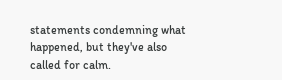statements condemning what happened, but they've also called for calm.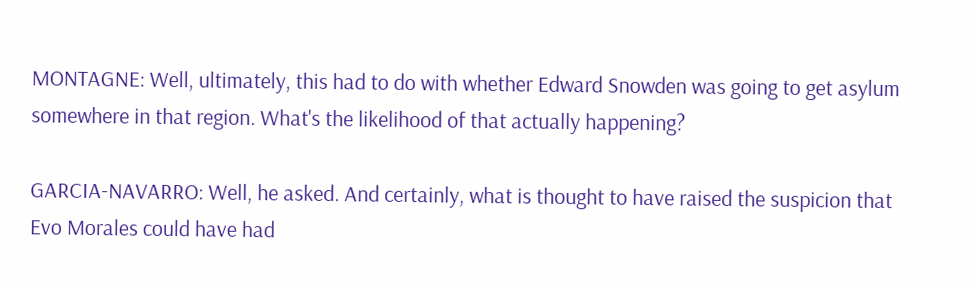MONTAGNE: Well, ultimately, this had to do with whether Edward Snowden was going to get asylum somewhere in that region. What's the likelihood of that actually happening?

GARCIA-NAVARRO: Well, he asked. And certainly, what is thought to have raised the suspicion that Evo Morales could have had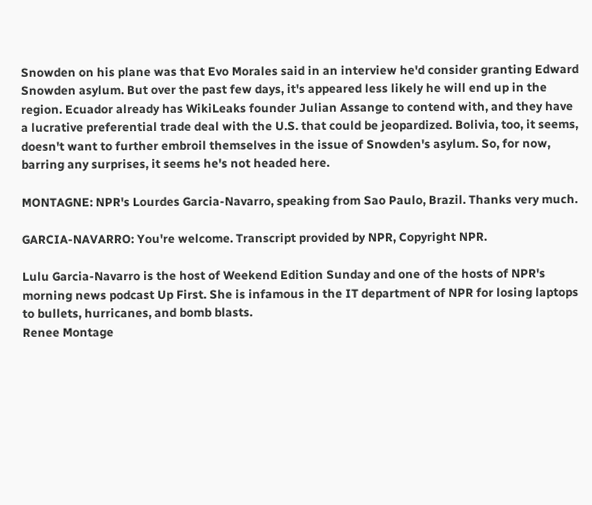Snowden on his plane was that Evo Morales said in an interview he'd consider granting Edward Snowden asylum. But over the past few days, it's appeared less likely he will end up in the region. Ecuador already has WikiLeaks founder Julian Assange to contend with, and they have a lucrative preferential trade deal with the U.S. that could be jeopardized. Bolivia, too, it seems, doesn't want to further embroil themselves in the issue of Snowden's asylum. So, for now, barring any surprises, it seems he's not headed here.

MONTAGNE: NPR's Lourdes Garcia-Navarro, speaking from Sao Paulo, Brazil. Thanks very much.

GARCIA-NAVARRO: You're welcome. Transcript provided by NPR, Copyright NPR.

Lulu Garcia-Navarro is the host of Weekend Edition Sunday and one of the hosts of NPR's morning news podcast Up First. She is infamous in the IT department of NPR for losing laptops to bullets, hurricanes, and bomb blasts.
Renee Montage